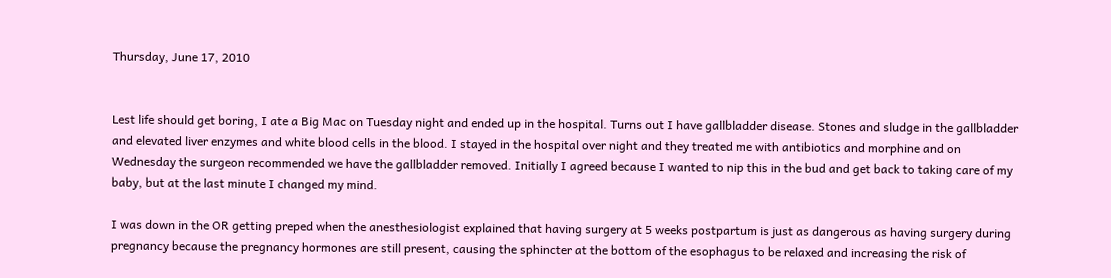Thursday, June 17, 2010


Lest life should get boring, I ate a Big Mac on Tuesday night and ended up in the hospital. Turns out I have gallbladder disease. Stones and sludge in the gallbladder and elevated liver enzymes and white blood cells in the blood. I stayed in the hospital over night and they treated me with antibiotics and morphine and on Wednesday the surgeon recommended we have the gallbladder removed. Initially I agreed because I wanted to nip this in the bud and get back to taking care of my baby, but at the last minute I changed my mind.

I was down in the OR getting preped when the anesthesiologist explained that having surgery at 5 weeks postpartum is just as dangerous as having surgery during pregnancy because the pregnancy hormones are still present, causing the sphincter at the bottom of the esophagus to be relaxed and increasing the risk of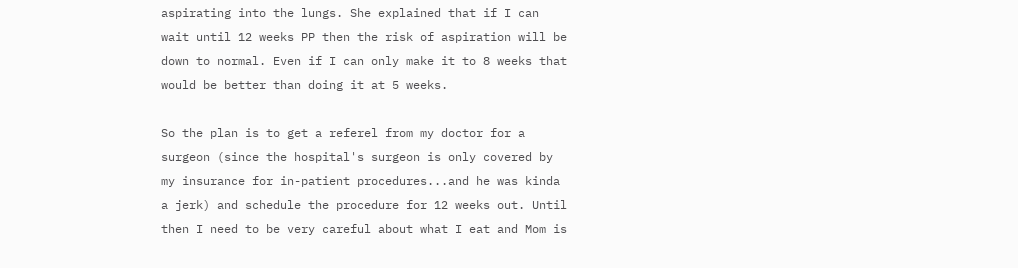aspirating into the lungs. She explained that if I can wait until 12 weeks PP then the risk of aspiration will be down to normal. Even if I can only make it to 8 weeks that would be better than doing it at 5 weeks.

So the plan is to get a referel from my doctor for a surgeon (since the hospital's surgeon is only covered by my insurance for in-patient procedures...and he was kinda a jerk) and schedule the procedure for 12 weeks out. Until then I need to be very careful about what I eat and Mom is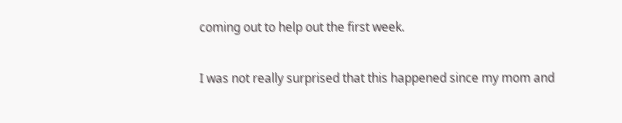coming out to help out the first week.

I was not really surprised that this happened since my mom and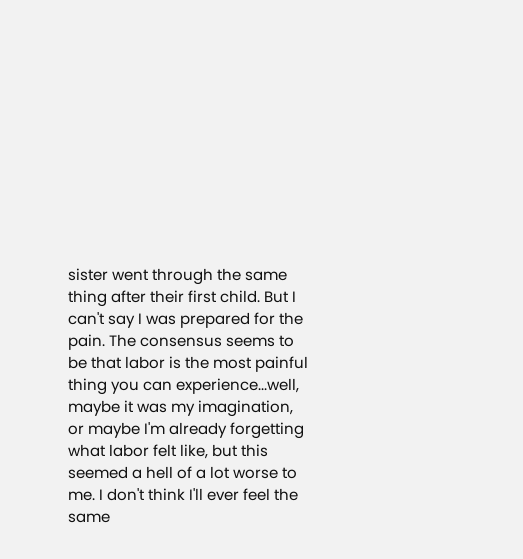sister went through the same thing after their first child. But I can't say I was prepared for the pain. The consensus seems to be that labor is the most painful thing you can experience...well, maybe it was my imagination, or maybe I'm already forgetting what labor felt like, but this seemed a hell of a lot worse to me. I don't think I'll ever feel the same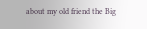about my old friend the Big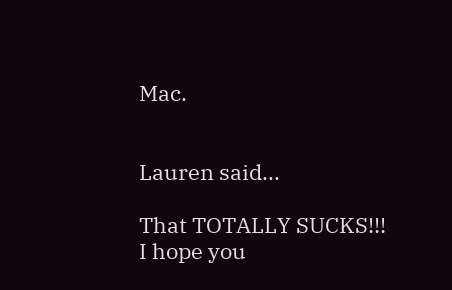Mac.


Lauren said...

That TOTALLY SUCKS!!! I hope you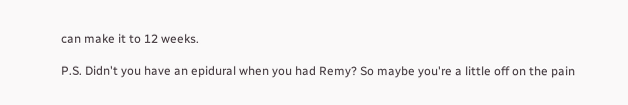can make it to 12 weeks.

P.S. Didn't you have an epidural when you had Remy? So maybe you're a little off on the pain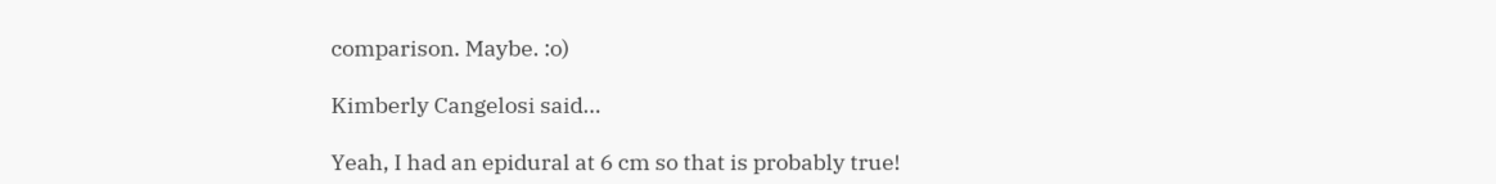comparison. Maybe. :o)

Kimberly Cangelosi said...

Yeah, I had an epidural at 6 cm so that is probably true!